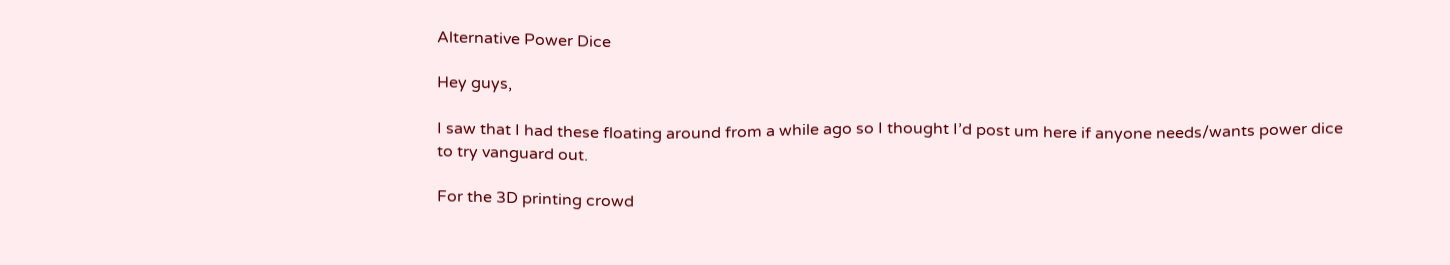Alternative Power Dice

Hey guys,

I saw that I had these floating around from a while ago so I thought I’d post um here if anyone needs/wants power dice to try vanguard out.

For the 3D printing crowd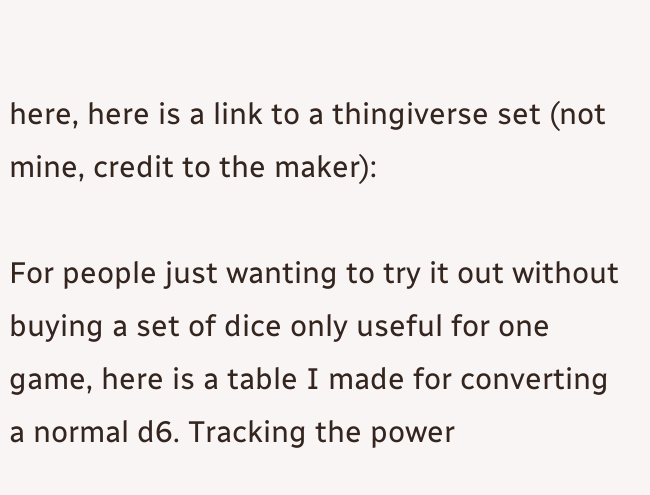here, here is a link to a thingiverse set (not mine, credit to the maker):

For people just wanting to try it out without buying a set of dice only useful for one game, here is a table I made for converting a normal d6. Tracking the power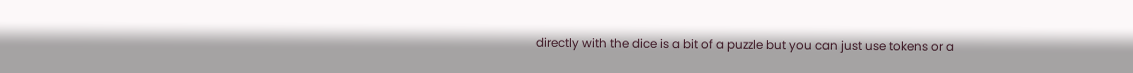directly with the dice is a bit of a puzzle but you can just use tokens or a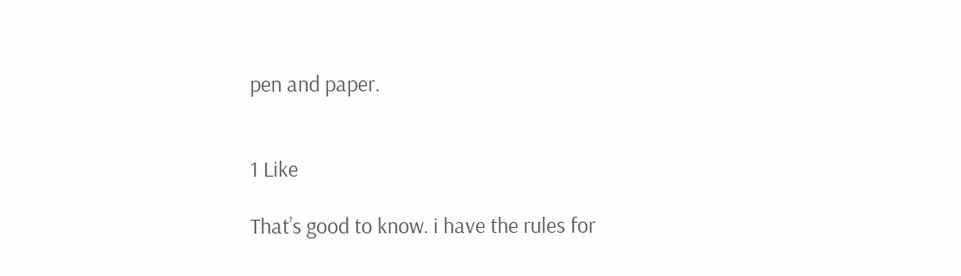pen and paper.


1 Like

That’s good to know. i have the rules for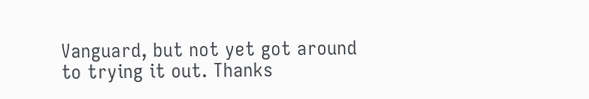Vanguard, but not yet got around to trying it out. Thanks